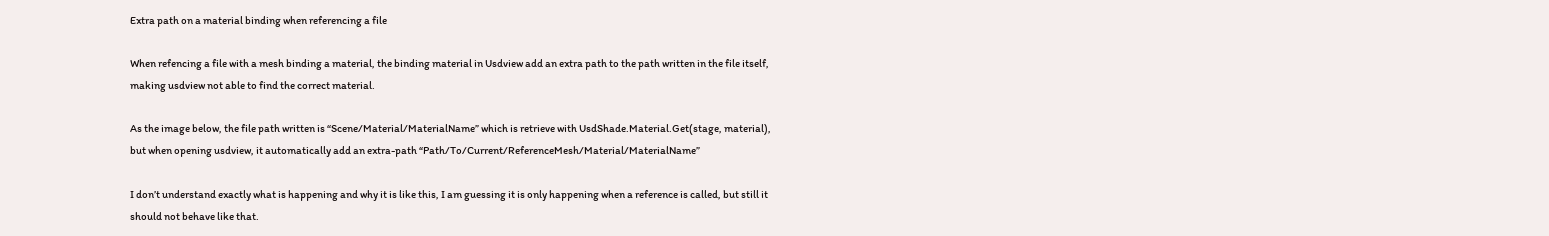Extra path on a material binding when referencing a file

When refencing a file with a mesh binding a material, the binding material in Usdview add an extra path to the path written in the file itself, making usdview not able to find the correct material.

As the image below, the file path written is “Scene/Material/MaterialName” which is retrieve with UsdShade.Material.Get(stage, material), but when opening usdview, it automatically add an extra-path “Path/To/Current/ReferenceMesh/Material/MaterialName”

I don’t understand exactly what is happening and why it is like this, I am guessing it is only happening when a reference is called, but still it should not behave like that.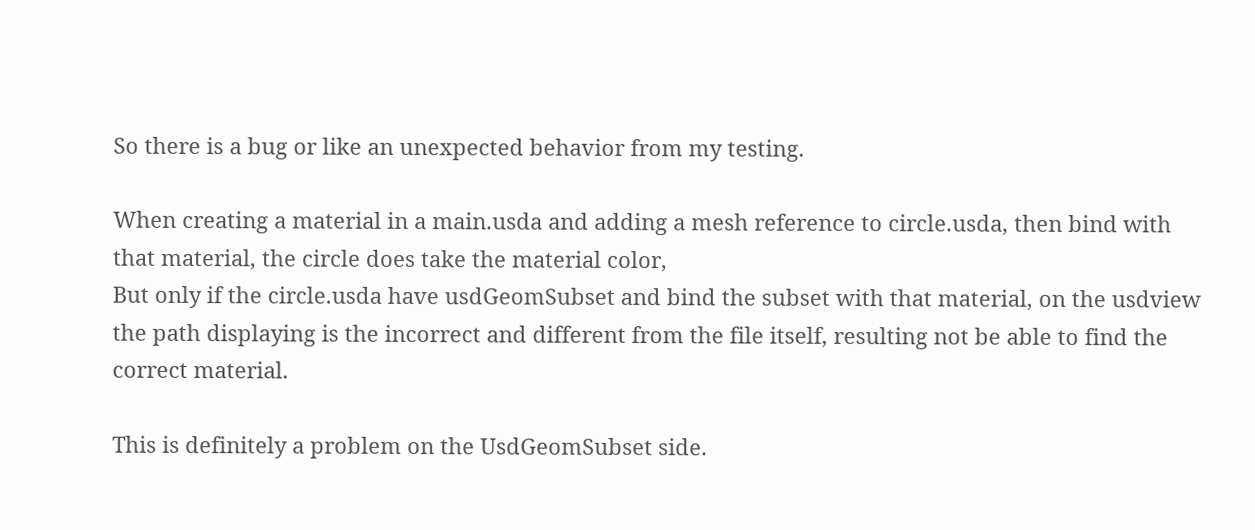So there is a bug or like an unexpected behavior from my testing.

When creating a material in a main.usda and adding a mesh reference to circle.usda, then bind with that material, the circle does take the material color,
But only if the circle.usda have usdGeomSubset and bind the subset with that material, on the usdview the path displaying is the incorrect and different from the file itself, resulting not be able to find the correct material.

This is definitely a problem on the UsdGeomSubset side.